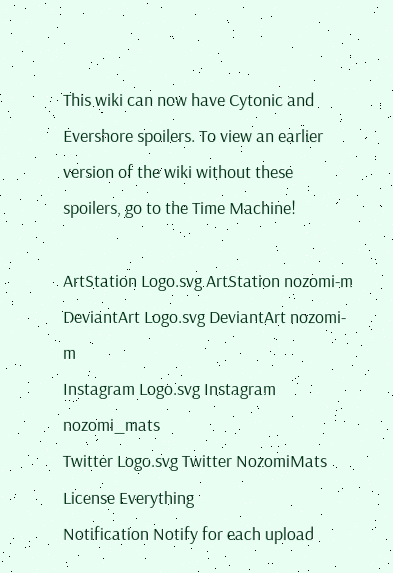This wiki can now have Cytonic and Evershore spoilers. To view an earlier version of the wiki without these spoilers, go to the Time Machine!

ArtStation Logo.svg ArtStation nozomi-m
DeviantArt Logo.svg DeviantArt nozomi-m
Instagram Logo.svg Instagram nozomi_mats
Twitter Logo.svg Twitter NozomiMats
License Everything
Notification Notify for each upload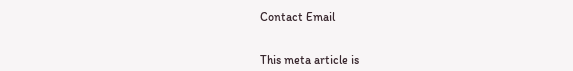Contact Email


This meta article is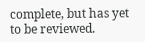complete, but has yet to be reviewed.